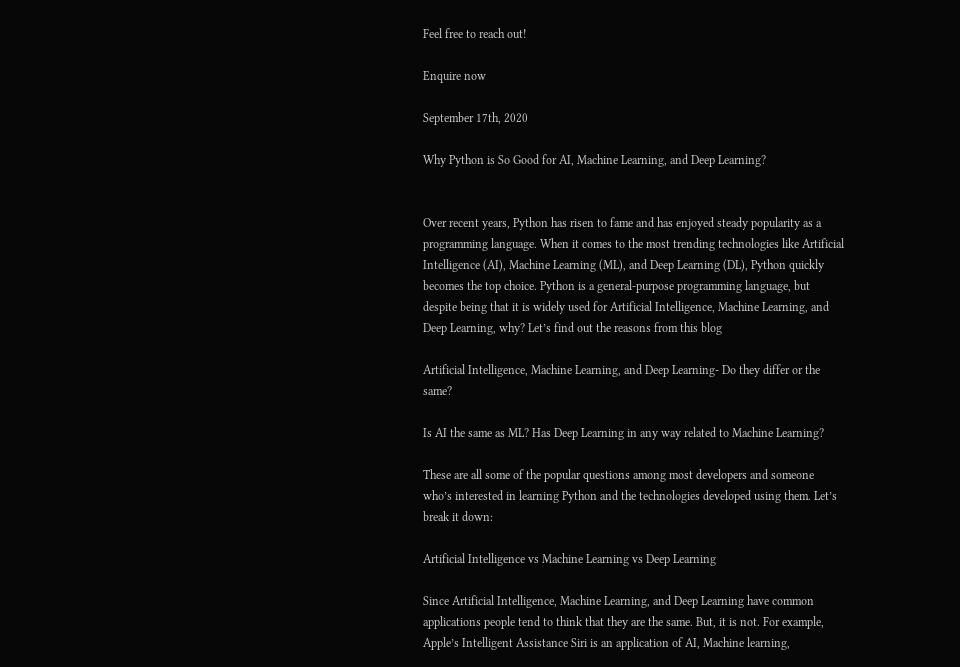Feel free to reach out!

Enquire now

September 17th, 2020

Why Python is So Good for AI, Machine Learning, and Deep Learning?


Over recent years, Python has risen to fame and has enjoyed steady popularity as a programming language. When it comes to the most trending technologies like Artificial Intelligence (AI), Machine Learning (ML), and Deep Learning (DL), Python quickly becomes the top choice. Python is a general-purpose programming language, but despite being that it is widely used for Artificial Intelligence, Machine Learning, and Deep Learning, why? Let’s find out the reasons from this blog

Artificial Intelligence, Machine Learning, and Deep Learning- Do they differ or the same?

Is AI the same as ML? Has Deep Learning in any way related to Machine Learning?

These are all some of the popular questions among most developers and someone who’s interested in learning Python and the technologies developed using them. Let’s break it down:

Artificial Intelligence vs Machine Learning vs Deep Learning

Since Artificial Intelligence, Machine Learning, and Deep Learning have common applications people tend to think that they are the same. But, it is not. For example, Apple’s Intelligent Assistance Siri is an application of AI, Machine learning,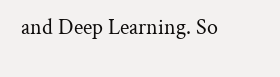and Deep Learning. So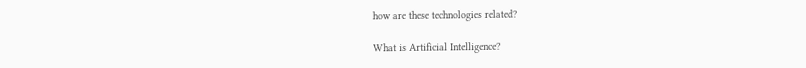how are these technologies related?

What is Artificial Intelligence?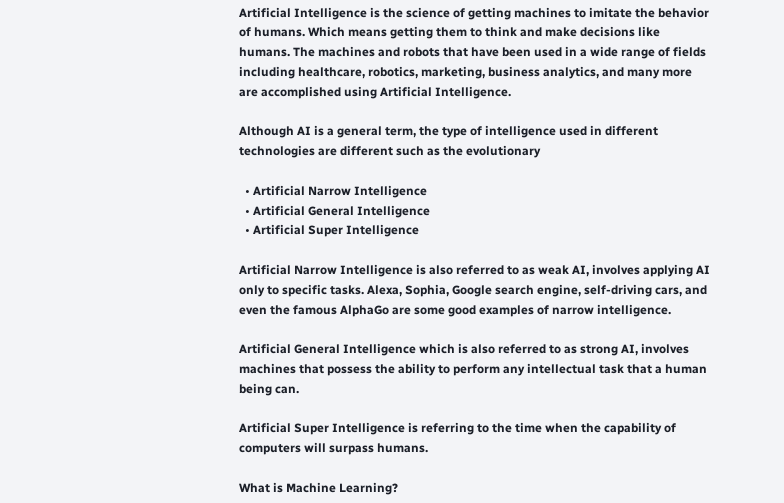Artificial Intelligence is the science of getting machines to imitate the behavior of humans. Which means getting them to think and make decisions like humans. The machines and robots that have been used in a wide range of fields including healthcare, robotics, marketing, business analytics, and many more are accomplished using Artificial Intelligence.

Although AI is a general term, the type of intelligence used in different technologies are different such as the evolutionary

  • Artificial Narrow Intelligence
  • Artificial General Intelligence
  • Artificial Super Intelligence

Artificial Narrow Intelligence is also referred to as weak AI, involves applying AI only to specific tasks. Alexa, Sophia, Google search engine, self-driving cars, and even the famous AlphaGo are some good examples of narrow intelligence.

Artificial General Intelligence which is also referred to as strong AI, involves machines that possess the ability to perform any intellectual task that a human being can.

Artificial Super Intelligence is referring to the time when the capability of computers will surpass humans.

What is Machine Learning?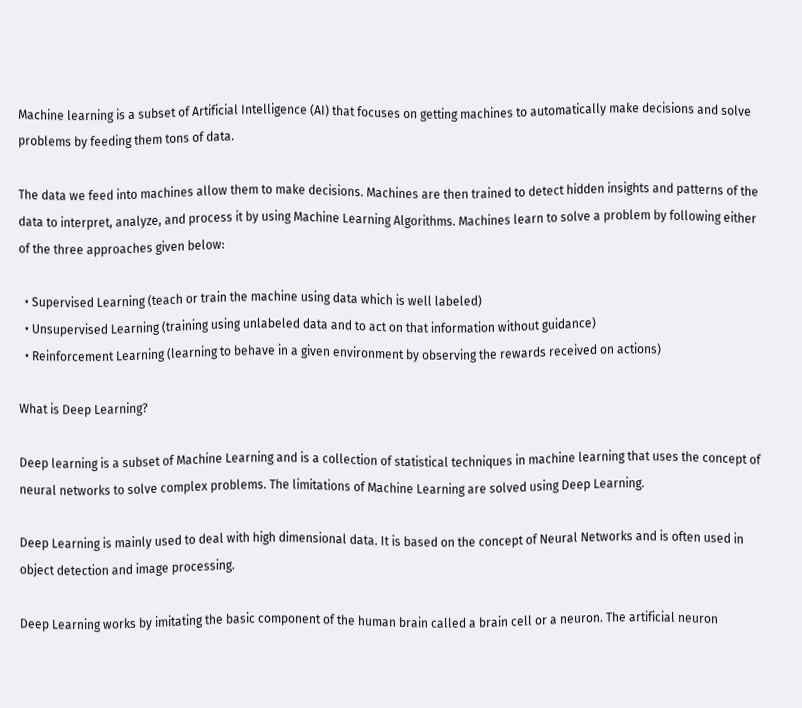Machine learning is a subset of Artificial Intelligence (AI) that focuses on getting machines to automatically make decisions and solve problems by feeding them tons of data.

The data we feed into machines allow them to make decisions. Machines are then trained to detect hidden insights and patterns of the data to interpret, analyze, and process it by using Machine Learning Algorithms. Machines learn to solve a problem by following either of the three approaches given below:

  • Supervised Learning (teach or train the machine using data which is well labeled)
  • Unsupervised Learning (training using unlabeled data and to act on that information without guidance)
  • Reinforcement Learning (learning to behave in a given environment by observing the rewards received on actions)

What is Deep Learning?

Deep learning is a subset of Machine Learning and is a collection of statistical techniques in machine learning that uses the concept of neural networks to solve complex problems. The limitations of Machine Learning are solved using Deep Learning.

Deep Learning is mainly used to deal with high dimensional data. It is based on the concept of Neural Networks and is often used in object detection and image processing.

Deep Learning works by imitating the basic component of the human brain called a brain cell or a neuron. The artificial neuron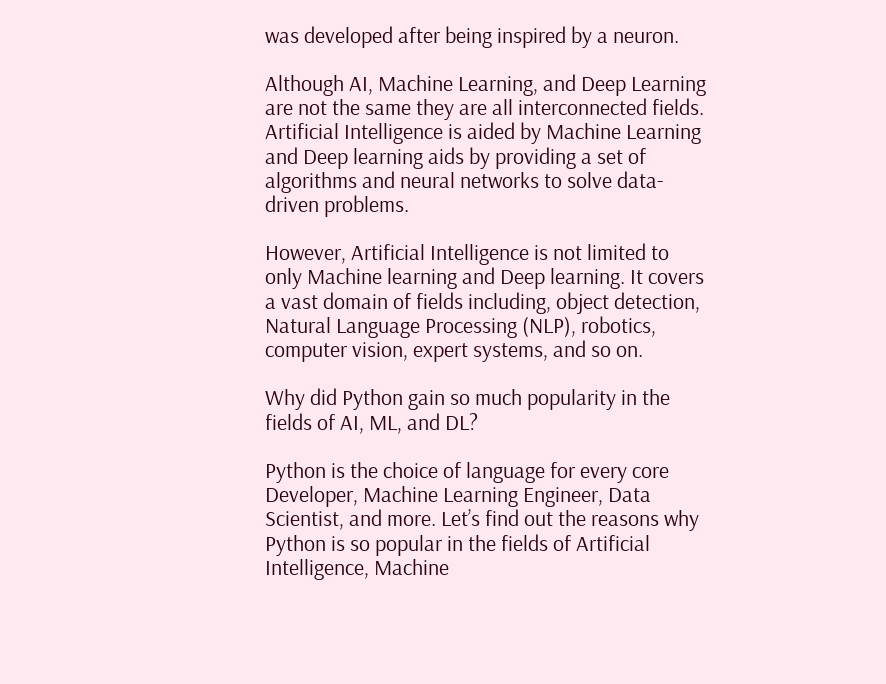was developed after being inspired by a neuron.

Although AI, Machine Learning, and Deep Learning are not the same they are all interconnected fields. Artificial Intelligence is aided by Machine Learning and Deep learning aids by providing a set of algorithms and neural networks to solve data-driven problems.

However, Artificial Intelligence is not limited to only Machine learning and Deep learning. It covers a vast domain of fields including, object detection, Natural Language Processing (NLP), robotics, computer vision, expert systems, and so on.

Why did Python gain so much popularity in the fields of AI, ML, and DL?

Python is the choice of language for every core Developer, Machine Learning Engineer, Data Scientist, and more. Let’s find out the reasons why Python is so popular in the fields of Artificial Intelligence, Machine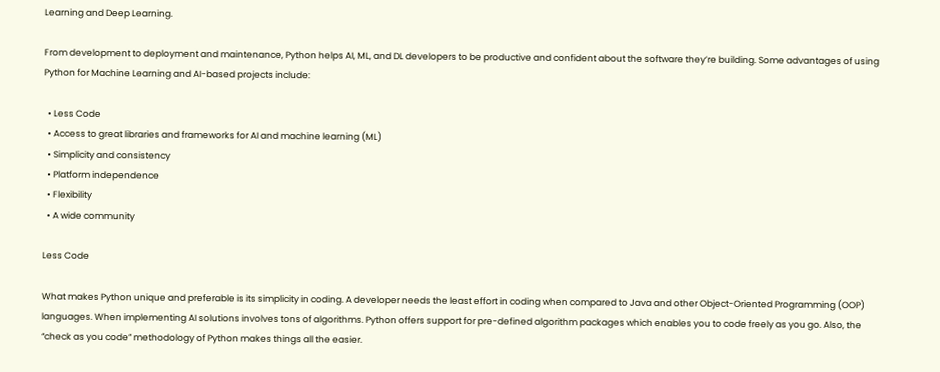Learning and Deep Learning.

From development to deployment and maintenance, Python helps AI, ML, and DL developers to be productive and confident about the software they’re building. Some advantages of using Python for Machine Learning and AI-based projects include:

  • Less Code
  • Access to great libraries and frameworks for AI and machine learning (ML)
  • Simplicity and consistency
  • Platform independence
  • Flexibility
  • A wide community

Less Code

What makes Python unique and preferable is its simplicity in coding. A developer needs the least effort in coding when compared to Java and other Object-Oriented Programming (OOP) languages. When implementing AI solutions involves tons of algorithms. Python offers support for pre-defined algorithm packages which enables you to code freely as you go. Also, the “check as you code” methodology of Python makes things all the easier.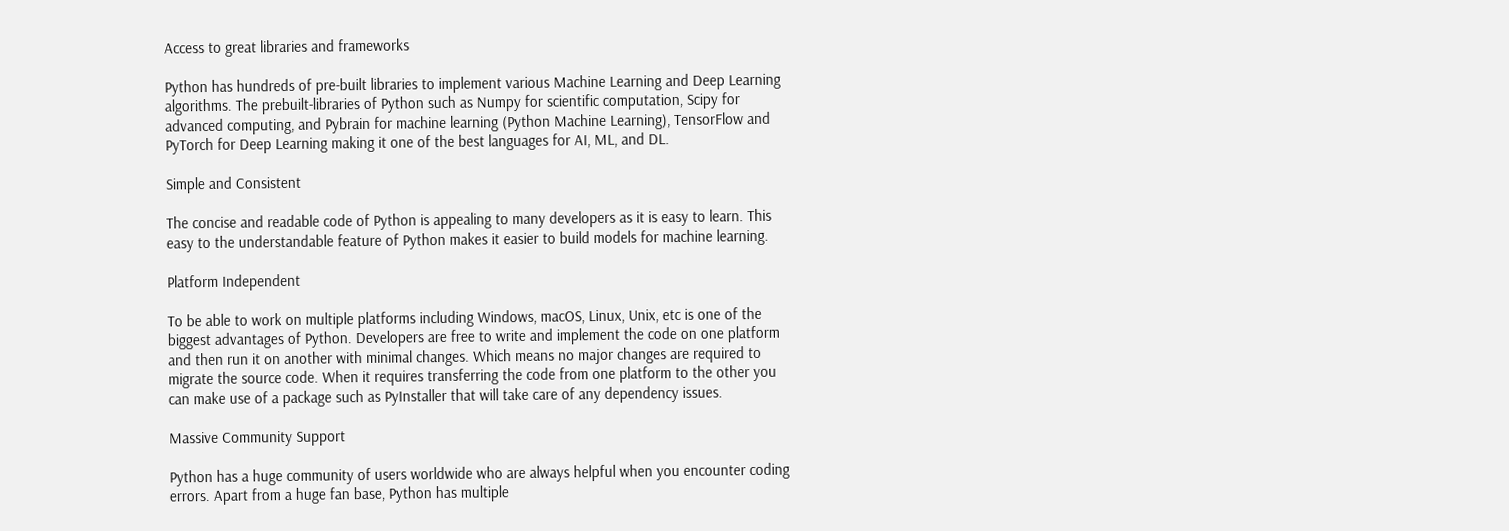Access to great libraries and frameworks

Python has hundreds of pre-built libraries to implement various Machine Learning and Deep Learning algorithms. The prebuilt-libraries of Python such as Numpy for scientific computation, Scipy for advanced computing, and Pybrain for machine learning (Python Machine Learning), TensorFlow and PyTorch for Deep Learning making it one of the best languages for AI, ML, and DL.

Simple and Consistent

The concise and readable code of Python is appealing to many developers as it is easy to learn. This easy to the understandable feature of Python makes it easier to build models for machine learning.

Platform Independent

To be able to work on multiple platforms including Windows, macOS, Linux, Unix, etc is one of the biggest advantages of Python. Developers are free to write and implement the code on one platform and then run it on another with minimal changes. Which means no major changes are required to migrate the source code. When it requires transferring the code from one platform to the other you can make use of a package such as PyInstaller that will take care of any dependency issues.

Massive Community Support

Python has a huge community of users worldwide who are always helpful when you encounter coding errors. Apart from a huge fan base, Python has multiple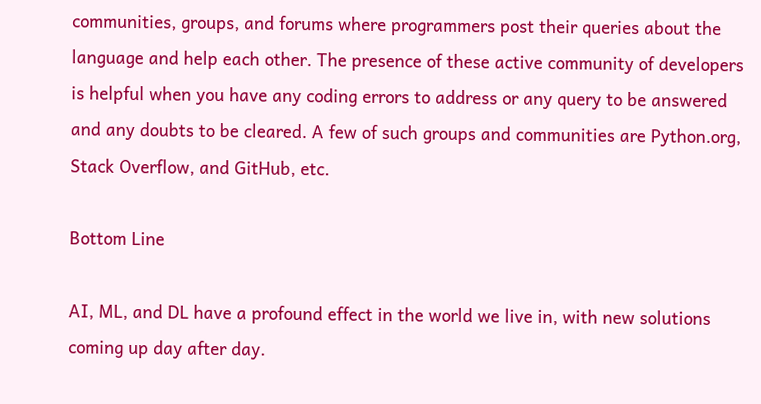communities, groups, and forums where programmers post their queries about the language and help each other. The presence of these active community of developers is helpful when you have any coding errors to address or any query to be answered and any doubts to be cleared. A few of such groups and communities are Python.org, Stack Overflow, and GitHub, etc.

Bottom Line

AI, ML, and DL have a profound effect in the world we live in, with new solutions coming up day after day.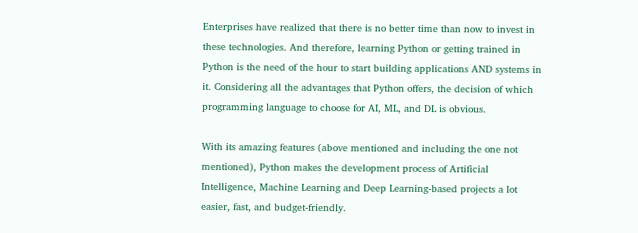Enterprises have realized that there is no better time than now to invest in these technologies. And therefore, learning Python or getting trained in Python is the need of the hour to start building applications AND systems in it. Considering all the advantages that Python offers, the decision of which programming language to choose for AI, ML, and DL is obvious.

With its amazing features (above mentioned and including the one not mentioned), Python makes the development process of Artificial Intelligence, Machine Learning and Deep Learning-based projects a lot easier, fast, and budget-friendly.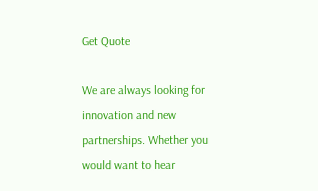Get Quote

We are always looking for innovation and new partnerships. Whether you would want to hear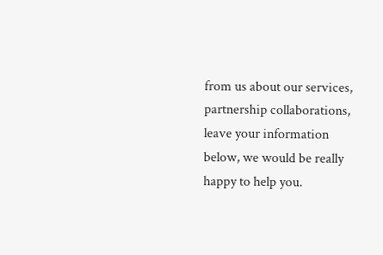from us about our services, partnership collaborations, leave your information below, we would be really happy to help you.